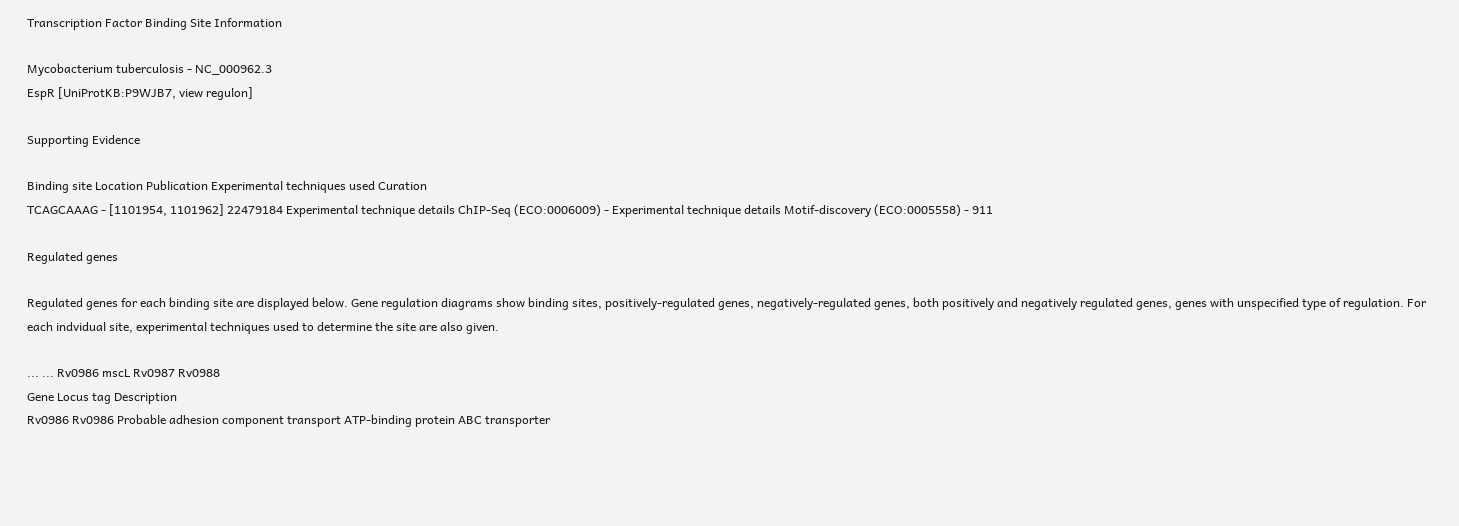Transcription Factor Binding Site Information

Mycobacterium tuberculosis - NC_000962.3
EspR [UniProtKB:P9WJB7, view regulon]

Supporting Evidence

Binding site Location Publication Experimental techniques used Curation
TCAGCAAAG - [1101954, 1101962] 22479184 Experimental technique details ChIP-Seq (ECO:0006009) - Experimental technique details Motif-discovery (ECO:0005558) - 911

Regulated genes

Regulated genes for each binding site are displayed below. Gene regulation diagrams show binding sites, positively-regulated genes, negatively-regulated genes, both positively and negatively regulated genes, genes with unspecified type of regulation. For each indvidual site, experimental techniques used to determine the site are also given.

... ... Rv0986 mscL Rv0987 Rv0988
Gene Locus tag Description
Rv0986 Rv0986 Probable adhesion component transport ATP-binding protein ABC transporter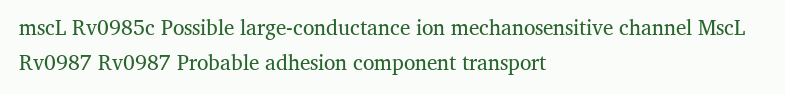mscL Rv0985c Possible large-conductance ion mechanosensitive channel MscL
Rv0987 Rv0987 Probable adhesion component transport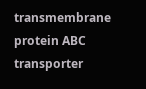transmembrane protein ABC transporter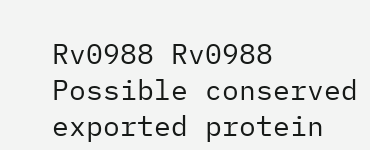Rv0988 Rv0988 Possible conserved exported protein